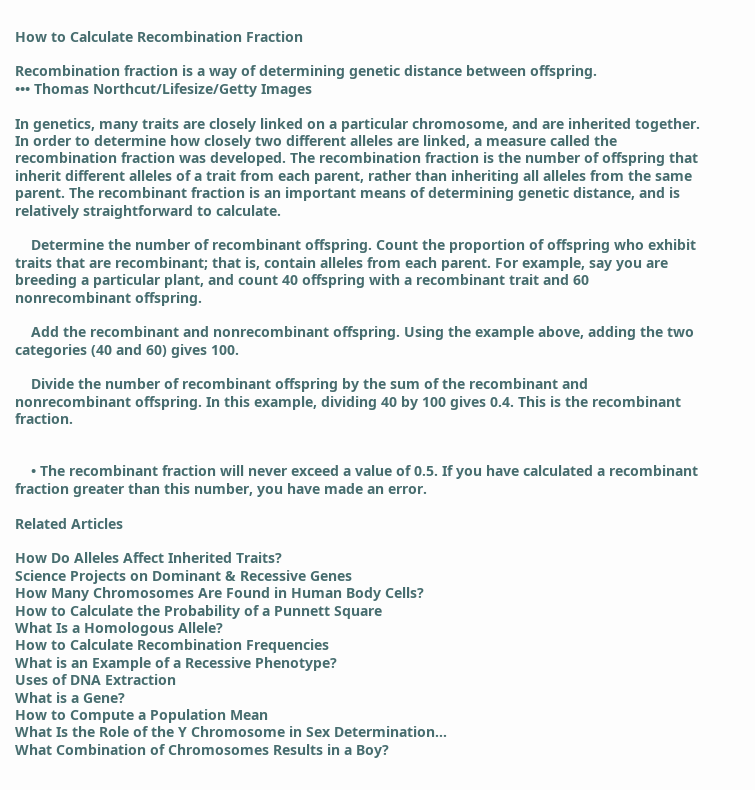How to Calculate Recombination Fraction

Recombination fraction is a way of determining genetic distance between offspring.
••• Thomas Northcut/Lifesize/Getty Images

In genetics, many traits are closely linked on a particular chromosome, and are inherited together. In order to determine how closely two different alleles are linked, a measure called the recombination fraction was developed. The recombination fraction is the number of offspring that inherit different alleles of a trait from each parent, rather than inheriting all alleles from the same parent. The recombinant fraction is an important means of determining genetic distance, and is relatively straightforward to calculate.

    Determine the number of recombinant offspring. Count the proportion of offspring who exhibit traits that are recombinant; that is, contain alleles from each parent. For example, say you are breeding a particular plant, and count 40 offspring with a recombinant trait and 60 nonrecombinant offspring.

    Add the recombinant and nonrecombinant offspring. Using the example above, adding the two categories (40 and 60) gives 100.

    Divide the number of recombinant offspring by the sum of the recombinant and nonrecombinant offspring. In this example, dividing 40 by 100 gives 0.4. This is the recombinant fraction.


    • The recombinant fraction will never exceed a value of 0.5. If you have calculated a recombinant fraction greater than this number, you have made an error.

Related Articles

How Do Alleles Affect Inherited Traits?
Science Projects on Dominant & Recessive Genes
How Many Chromosomes Are Found in Human Body Cells?
How to Calculate the Probability of a Punnett Square
What Is a Homologous Allele?
How to Calculate Recombination Frequencies
What is an Example of a Recessive Phenotype?
Uses of DNA Extraction
What is a Gene?
How to Compute a Population Mean
What Is the Role of the Y Chromosome in Sex Determination...
What Combination of Chromosomes Results in a Boy?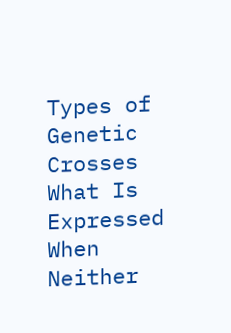Types of Genetic Crosses
What Is Expressed When Neither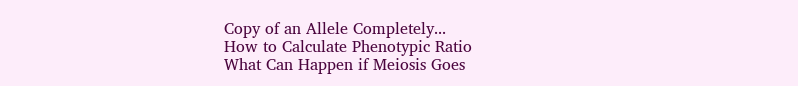Copy of an Allele Completely...
How to Calculate Phenotypic Ratio
What Can Happen if Meiosis Goes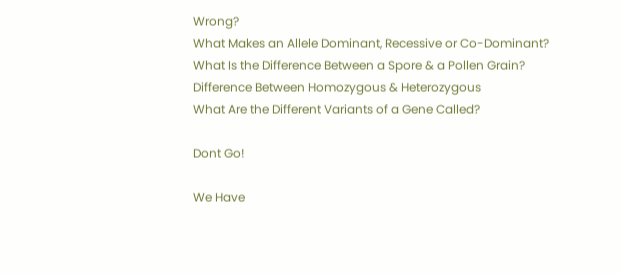Wrong?
What Makes an Allele Dominant, Recessive or Co-Dominant?
What Is the Difference Between a Spore & a Pollen Grain?
Difference Between Homozygous & Heterozygous
What Are the Different Variants of a Gene Called?

Dont Go!

We Have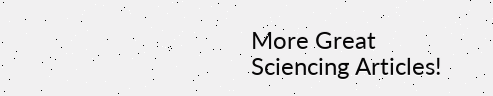More Great Sciencing Articles!